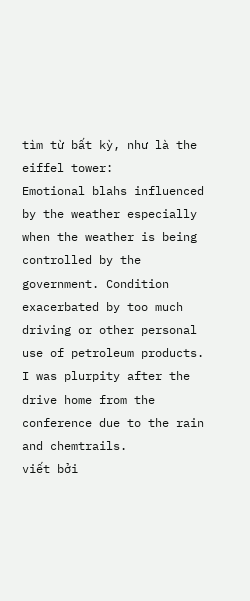tìm từ bất kỳ, như là the eiffel tower:
Emotional blahs influenced by the weather especially when the weather is being controlled by the government. Condition exacerbated by too much driving or other personal use of petroleum products.
I was plurpity after the drive home from the conference due to the rain and chemtrails.
viết bởi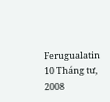Ferugualatin 10 Tháng tư, 2008